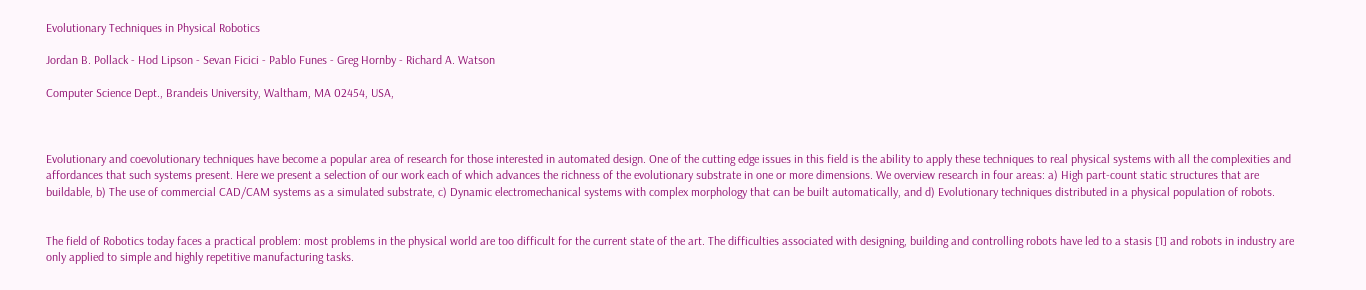Evolutionary Techniques in Physical Robotics

Jordan B. Pollack - Hod Lipson - Sevan Ficici - Pablo Funes - Greg Hornby - Richard A. Watson

Computer Science Dept., Brandeis University, Waltham, MA 02454, USA,



Evolutionary and coevolutionary techniques have become a popular area of research for those interested in automated design. One of the cutting edge issues in this field is the ability to apply these techniques to real physical systems with all the complexities and affordances that such systems present. Here we present a selection of our work each of which advances the richness of the evolutionary substrate in one or more dimensions. We overview research in four areas: a) High part-count static structures that are buildable, b) The use of commercial CAD/CAM systems as a simulated substrate, c) Dynamic electromechanical systems with complex morphology that can be built automatically, and d) Evolutionary techniques distributed in a physical population of robots.


The field of Robotics today faces a practical problem: most problems in the physical world are too difficult for the current state of the art. The difficulties associated with designing, building and controlling robots have led to a stasis [1] and robots in industry are only applied to simple and highly repetitive manufacturing tasks.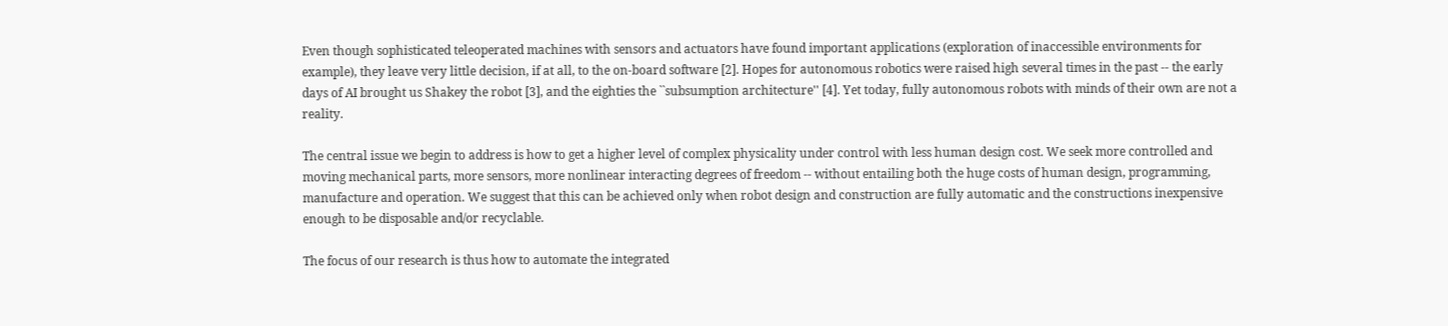Even though sophisticated teleoperated machines with sensors and actuators have found important applications (exploration of inaccessible environments for example), they leave very little decision, if at all, to the on-board software [2]. Hopes for autonomous robotics were raised high several times in the past -- the early days of AI brought us Shakey the robot [3], and the eighties the ``subsumption architecture'' [4]. Yet today, fully autonomous robots with minds of their own are not a reality.

The central issue we begin to address is how to get a higher level of complex physicality under control with less human design cost. We seek more controlled and moving mechanical parts, more sensors, more nonlinear interacting degrees of freedom -- without entailing both the huge costs of human design, programming, manufacture and operation. We suggest that this can be achieved only when robot design and construction are fully automatic and the constructions inexpensive enough to be disposable and/or recyclable.

The focus of our research is thus how to automate the integrated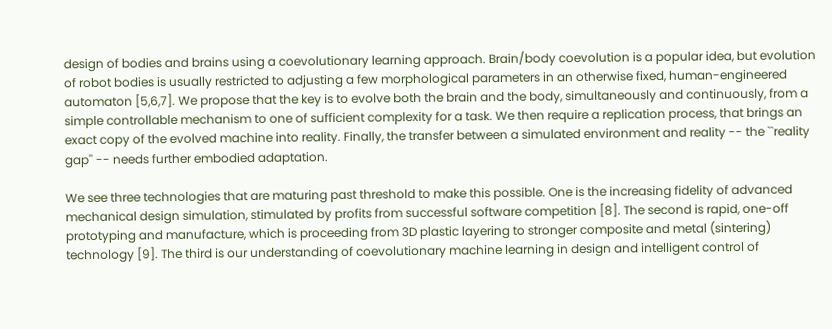design of bodies and brains using a coevolutionary learning approach. Brain/body coevolution is a popular idea, but evolution of robot bodies is usually restricted to adjusting a few morphological parameters in an otherwise fixed, human-engineered automaton [5,6,7]. We propose that the key is to evolve both the brain and the body, simultaneously and continuously, from a simple controllable mechanism to one of sufficient complexity for a task. We then require a replication process, that brings an exact copy of the evolved machine into reality. Finally, the transfer between a simulated environment and reality -- the ``reality gap'' -- needs further embodied adaptation.

We see three technologies that are maturing past threshold to make this possible. One is the increasing fidelity of advanced mechanical design simulation, stimulated by profits from successful software competition [8]. The second is rapid, one-off prototyping and manufacture, which is proceeding from 3D plastic layering to stronger composite and metal (sintering) technology [9]. The third is our understanding of coevolutionary machine learning in design and intelligent control of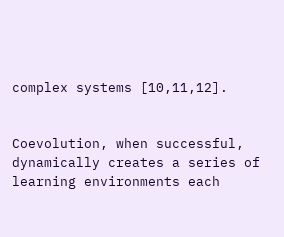complex systems [10,11,12].


Coevolution, when successful, dynamically creates a series of learning environments each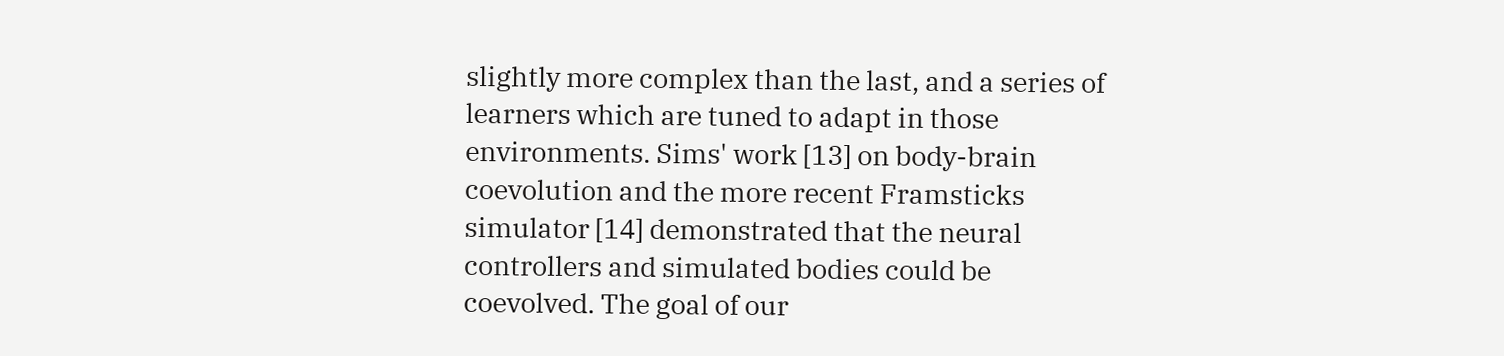slightly more complex than the last, and a series of learners which are tuned to adapt in those environments. Sims' work [13] on body-brain coevolution and the more recent Framsticks simulator [14] demonstrated that the neural controllers and simulated bodies could be coevolved. The goal of our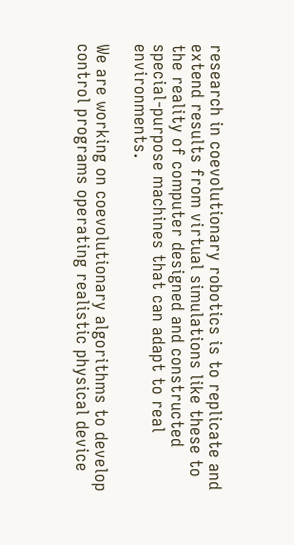research in coevolutionary robotics is to replicate and extend results from virtual simulations like these to the reality of computer designed and constructed special-purpose machines that can adapt to real environments.

We are working on coevolutionary algorithms to develop control programs operating realistic physical device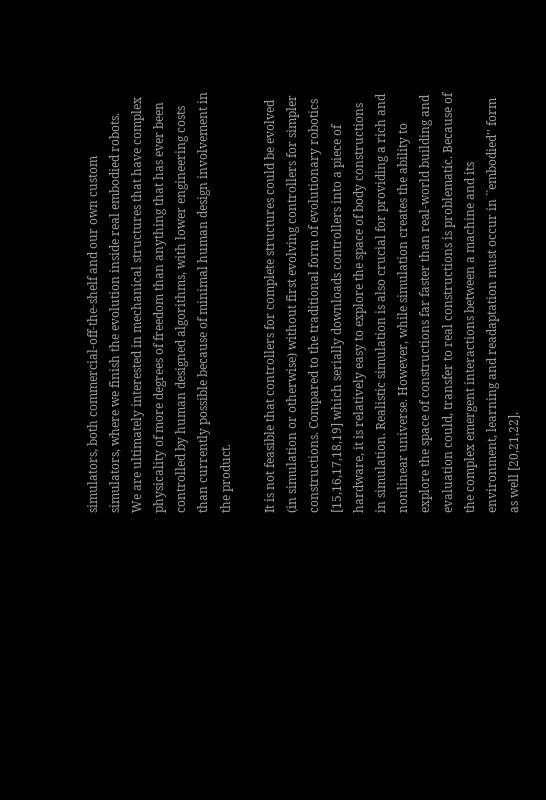simulators, both commercial-off-the-shelf and our own custom simulators, where we finish the evolution inside real embodied robots. We are ultimately interested in mechanical structures that have complex physicality of more degrees of freedom than anything that has ever been controlled by human designed algorithms, with lower engineering costs than currently possible because of minimal human design involvement in the product.

It is not feasible that controllers for complete structures could be evolved (in simulation or otherwise) without first evolving controllers for simpler constructions. Compared to the traditional form of evolutionary robotics [15,16,17,18,19] which serially downloads controllers into a piece of hardware, it is relatively easy to explore the space of body constructions in simulation. Realistic simulation is also crucial for providing a rich and nonlinear universe. However, while simulation creates the ability to explore the space of constructions far faster than real-world building and evaluation could, transfer to real constructions is problematic. Because of the complex emergent interactions between a machine and its environment, learning and readaptation must occur in ``embodied'' form as well [20,21,22].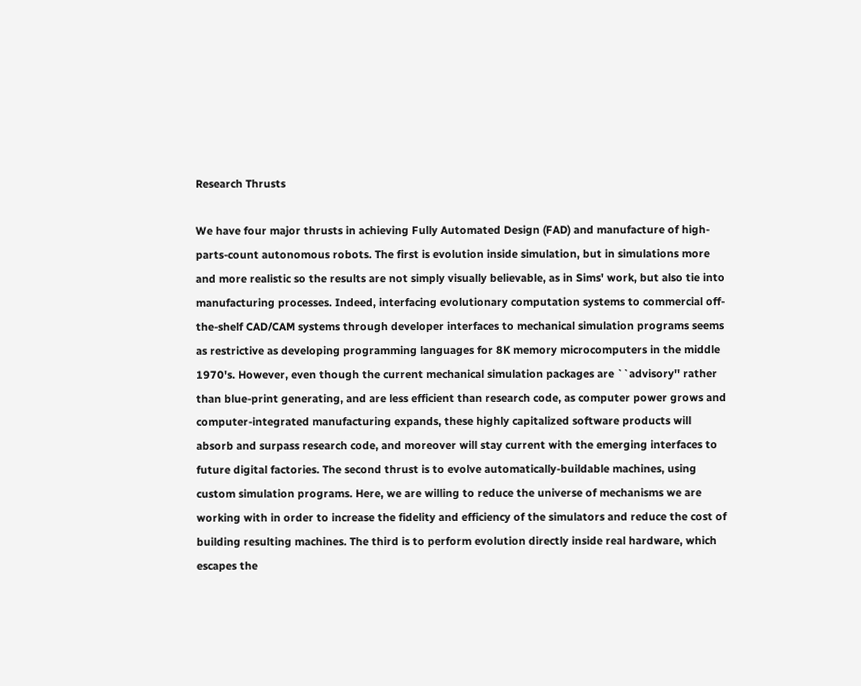Research Thrusts

We have four major thrusts in achieving Fully Automated Design (FAD) and manufacture of high-parts-count autonomous robots. The first is evolution inside simulation, but in simulations more and more realistic so the results are not simply visually believable, as in Sims' work, but also tie into manufacturing processes. Indeed, interfacing evolutionary computation systems to commercial off-the-shelf CAD/CAM systems through developer interfaces to mechanical simulation programs seems as restrictive as developing programming languages for 8K memory microcomputers in the middle 1970's. However, even though the current mechanical simulation packages are ``advisory'' rather than blue-print generating, and are less efficient than research code, as computer power grows and computer-integrated manufacturing expands, these highly capitalized software products will absorb and surpass research code, and moreover will stay current with the emerging interfaces to future digital factories. The second thrust is to evolve automatically-buildable machines, using custom simulation programs. Here, we are willing to reduce the universe of mechanisms we are working with in order to increase the fidelity and efficiency of the simulators and reduce the cost of building resulting machines. The third is to perform evolution directly inside real hardware, which escapes the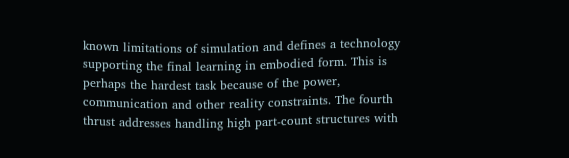known limitations of simulation and defines a technology supporting the final learning in embodied form. This is perhaps the hardest task because of the power, communication and other reality constraints. The fourth thrust addresses handling high part-count structures with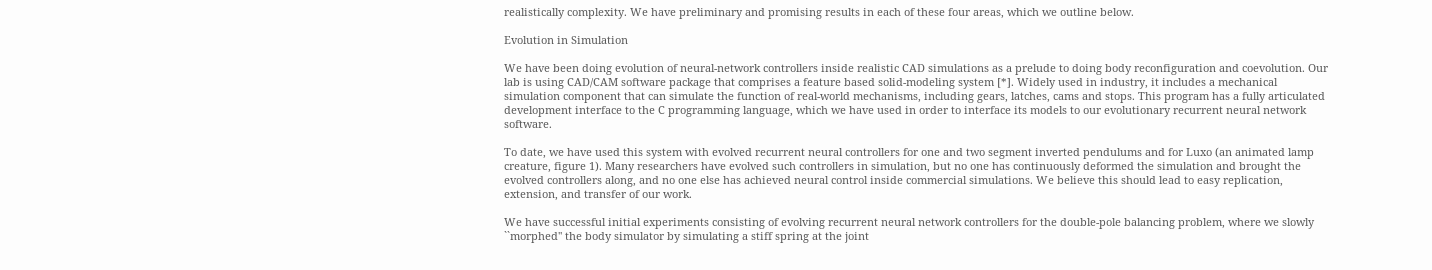realistically complexity. We have preliminary and promising results in each of these four areas, which we outline below.

Evolution in Simulation

We have been doing evolution of neural-network controllers inside realistic CAD simulations as a prelude to doing body reconfiguration and coevolution. Our lab is using CAD/CAM software package that comprises a feature based solid-modeling system [*]. Widely used in industry, it includes a mechanical simulation component that can simulate the function of real-world mechanisms, including gears, latches, cams and stops. This program has a fully articulated development interface to the C programming language, which we have used in order to interface its models to our evolutionary recurrent neural network software.

To date, we have used this system with evolved recurrent neural controllers for one and two segment inverted pendulums and for Luxo (an animated lamp creature, figure 1). Many researchers have evolved such controllers in simulation, but no one has continuously deformed the simulation and brought the evolved controllers along, and no one else has achieved neural control inside commercial simulations. We believe this should lead to easy replication, extension, and transfer of our work.

We have successful initial experiments consisting of evolving recurrent neural network controllers for the double-pole balancing problem, where we slowly ``morphed'' the body simulator by simulating a stiff spring at the joint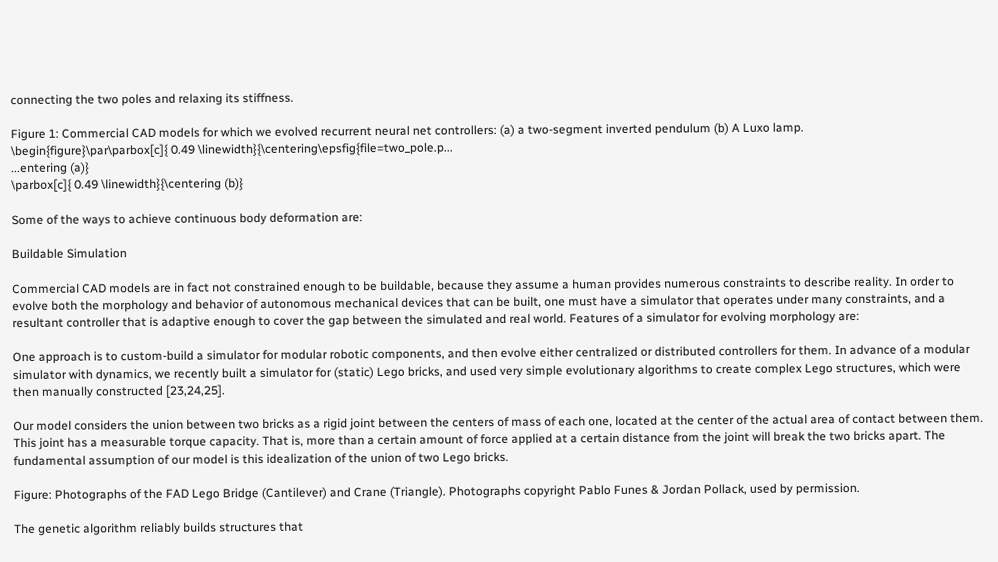connecting the two poles and relaxing its stiffness.

Figure 1: Commercial CAD models for which we evolved recurrent neural net controllers: (a) a two-segment inverted pendulum (b) A Luxo lamp.
\begin{figure}\par\parbox[c]{ 0.49 \linewidth}{\centering\epsfig{file=two_pole.p...
...entering (a)}
\parbox[c]{ 0.49 \linewidth}{\centering (b)}

Some of the ways to achieve continuous body deformation are:

Buildable Simulation

Commercial CAD models are in fact not constrained enough to be buildable, because they assume a human provides numerous constraints to describe reality. In order to evolve both the morphology and behavior of autonomous mechanical devices that can be built, one must have a simulator that operates under many constraints, and a resultant controller that is adaptive enough to cover the gap between the simulated and real world. Features of a simulator for evolving morphology are:

One approach is to custom-build a simulator for modular robotic components, and then evolve either centralized or distributed controllers for them. In advance of a modular simulator with dynamics, we recently built a simulator for (static) Lego bricks, and used very simple evolutionary algorithms to create complex Lego structures, which were then manually constructed [23,24,25].

Our model considers the union between two bricks as a rigid joint between the centers of mass of each one, located at the center of the actual area of contact between them. This joint has a measurable torque capacity. That is, more than a certain amount of force applied at a certain distance from the joint will break the two bricks apart. The fundamental assumption of our model is this idealization of the union of two Lego bricks.

Figure: Photographs of the FAD Lego Bridge (Cantilever) and Crane (Triangle). Photographs copyright Pablo Funes & Jordan Pollack, used by permission.

The genetic algorithm reliably builds structures that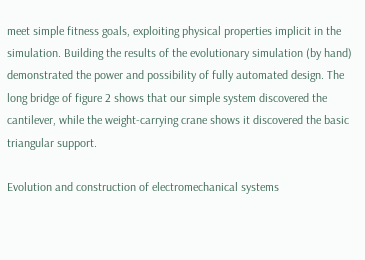meet simple fitness goals, exploiting physical properties implicit in the simulation. Building the results of the evolutionary simulation (by hand) demonstrated the power and possibility of fully automated design. The long bridge of figure 2 shows that our simple system discovered the cantilever, while the weight-carrying crane shows it discovered the basic triangular support.

Evolution and construction of electromechanical systems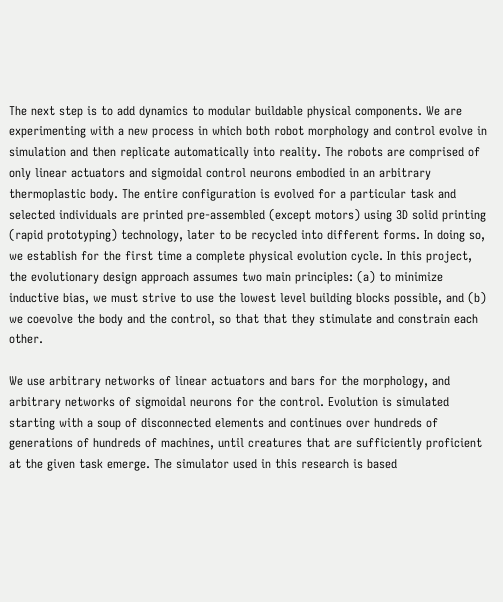The next step is to add dynamics to modular buildable physical components. We are experimenting with a new process in which both robot morphology and control evolve in simulation and then replicate automatically into reality. The robots are comprised of only linear actuators and sigmoidal control neurons embodied in an arbitrary thermoplastic body. The entire configuration is evolved for a particular task and selected individuals are printed pre-assembled (except motors) using 3D solid printing (rapid prototyping) technology, later to be recycled into different forms. In doing so, we establish for the first time a complete physical evolution cycle. In this project, the evolutionary design approach assumes two main principles: (a) to minimize inductive bias, we must strive to use the lowest level building blocks possible, and (b) we coevolve the body and the control, so that that they stimulate and constrain each other.

We use arbitrary networks of linear actuators and bars for the morphology, and arbitrary networks of sigmoidal neurons for the control. Evolution is simulated starting with a soup of disconnected elements and continues over hundreds of generations of hundreds of machines, until creatures that are sufficiently proficient at the given task emerge. The simulator used in this research is based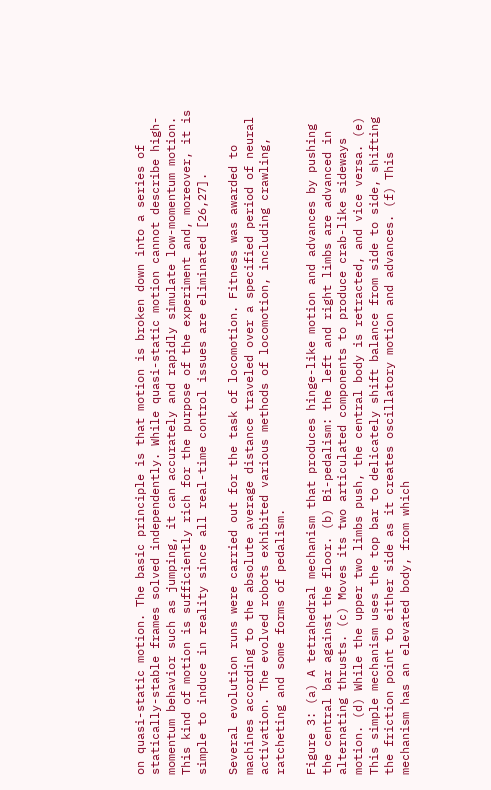on quasi-static motion. The basic principle is that motion is broken down into a series of statically-stable frames solved independently. While quasi-static motion cannot describe high-momentum behavior such as jumping, it can accurately and rapidly simulate low-momentum motion. This kind of motion is sufficiently rich for the purpose of the experiment and, moreover, it is simple to induce in reality since all real-time control issues are eliminated [26,27].

Several evolution runs were carried out for the task of locomotion. Fitness was awarded to machines according to the absolute average distance traveled over a specified period of neural activation. The evolved robots exhibited various methods of locomotion, including crawling, ratcheting and some forms of pedalism.

Figure 3: (a) A tetrahedral mechanism that produces hinge-like motion and advances by pushing the central bar against the floor. (b) Bi-pedalism: the left and right limbs are advanced in alternating thrusts. (c) Moves its two articulated components to produce crab-like sideways motion. (d) While the upper two limbs push, the central body is retracted, and vice versa. (e) This simple mechanism uses the top bar to delicately shift balance from side to side, shifting the friction point to either side as it creates oscillatory motion and advances. (f) This mechanism has an elevated body, from which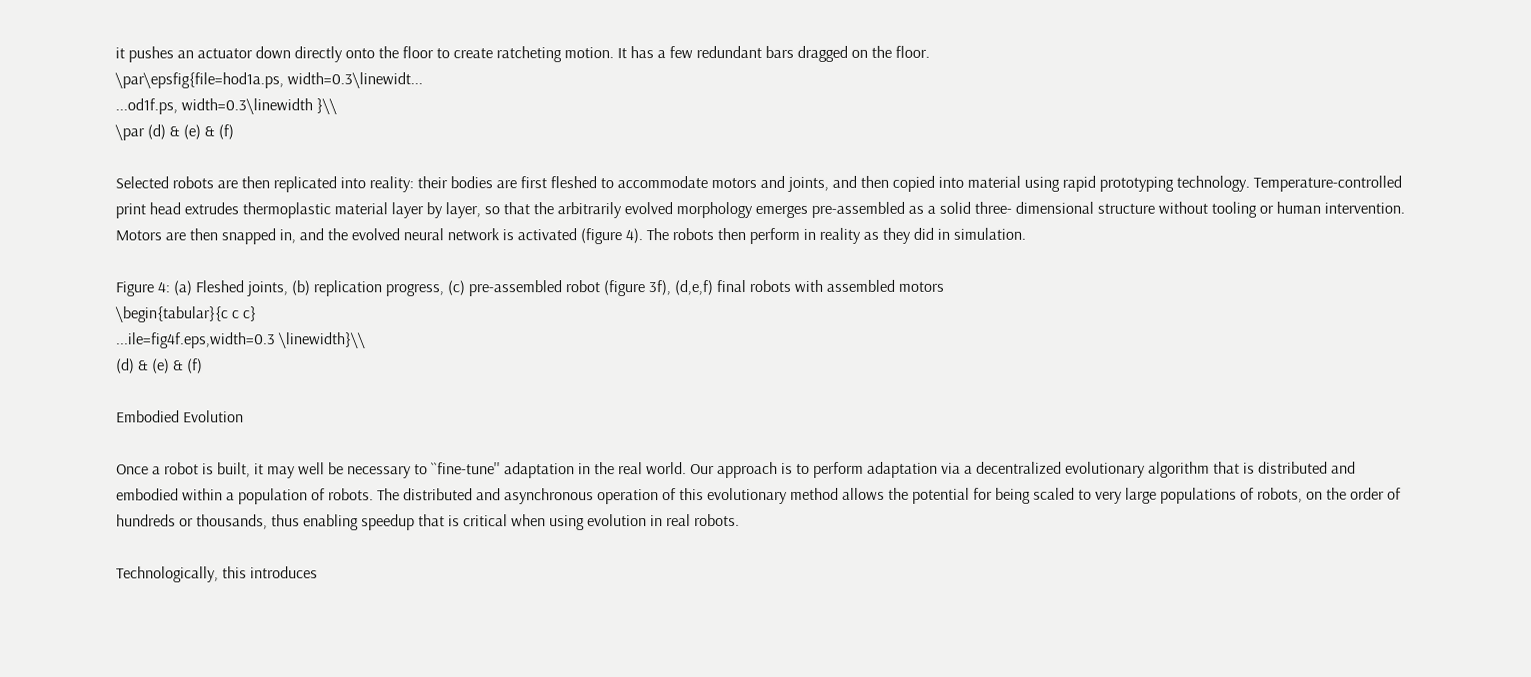it pushes an actuator down directly onto the floor to create ratcheting motion. It has a few redundant bars dragged on the floor.
\par\epsfig{file=hod1a.ps, width=0.3\linewidt...
...od1f.ps, width=0.3\linewidth }\\
\par (d) & (e) & (f)

Selected robots are then replicated into reality: their bodies are first fleshed to accommodate motors and joints, and then copied into material using rapid prototyping technology. Temperature-controlled print head extrudes thermoplastic material layer by layer, so that the arbitrarily evolved morphology emerges pre-assembled as a solid three- dimensional structure without tooling or human intervention. Motors are then snapped in, and the evolved neural network is activated (figure 4). The robots then perform in reality as they did in simulation.

Figure 4: (a) Fleshed joints, (b) replication progress, (c) pre-assembled robot (figure 3f), (d,e,f) final robots with assembled motors
\begin{tabular}{c c c}
...ile=fig4f.eps,width=0.3 \linewidth}\\
(d) & (e) & (f)

Embodied Evolution

Once a robot is built, it may well be necessary to ``fine-tune'' adaptation in the real world. Our approach is to perform adaptation via a decentralized evolutionary algorithm that is distributed and embodied within a population of robots. The distributed and asynchronous operation of this evolutionary method allows the potential for being scaled to very large populations of robots, on the order of hundreds or thousands, thus enabling speedup that is critical when using evolution in real robots.

Technologically, this introduces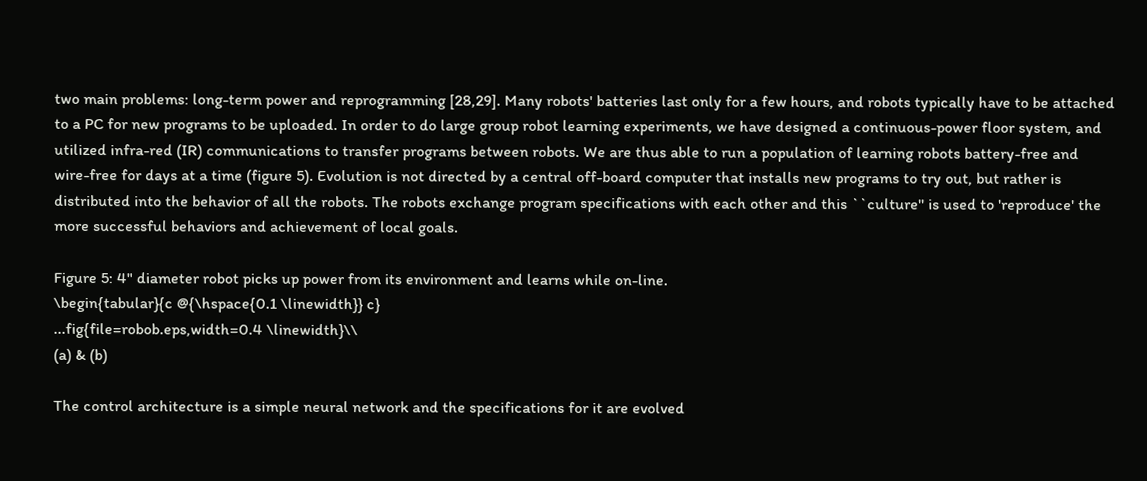two main problems: long-term power and reprogramming [28,29]. Many robots' batteries last only for a few hours, and robots typically have to be attached to a PC for new programs to be uploaded. In order to do large group robot learning experiments, we have designed a continuous-power floor system, and utilized infra-red (IR) communications to transfer programs between robots. We are thus able to run a population of learning robots battery-free and wire-free for days at a time (figure 5). Evolution is not directed by a central off-board computer that installs new programs to try out, but rather is distributed into the behavior of all the robots. The robots exchange program specifications with each other and this ``culture'' is used to 'reproduce' the more successful behaviors and achievement of local goals.

Figure 5: 4" diameter robot picks up power from its environment and learns while on-line.
\begin{tabular}{c @{\hspace{0.1 \linewidth}} c}
...fig{file=robob.eps,width=0.4 \linewidth}\\
(a) & (b)

The control architecture is a simple neural network and the specifications for it are evolved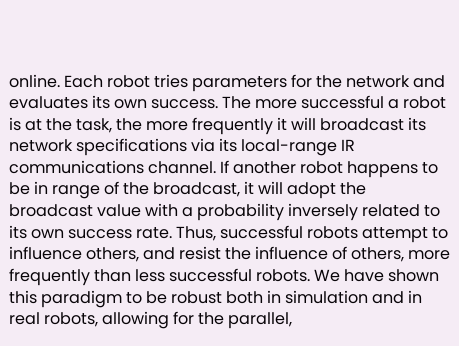online. Each robot tries parameters for the network and evaluates its own success. The more successful a robot is at the task, the more frequently it will broadcast its network specifications via its local-range IR communications channel. If another robot happens to be in range of the broadcast, it will adopt the broadcast value with a probability inversely related to its own success rate. Thus, successful robots attempt to influence others, and resist the influence of others, more frequently than less successful robots. We have shown this paradigm to be robust both in simulation and in real robots, allowing for the parallel,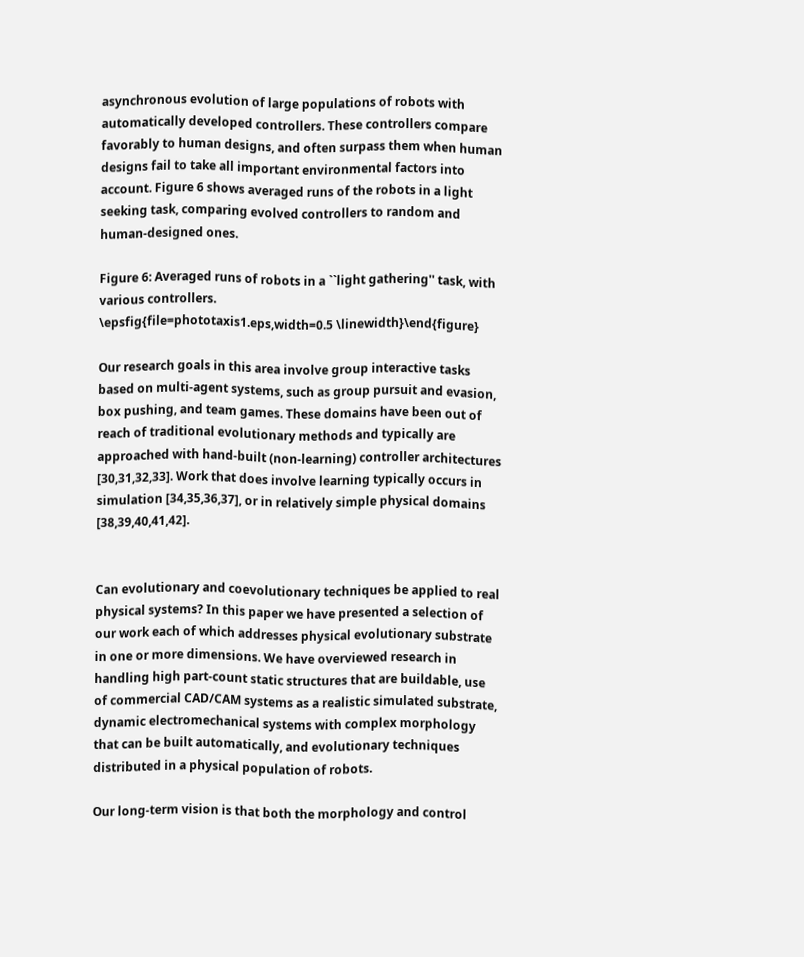asynchronous evolution of large populations of robots with automatically developed controllers. These controllers compare favorably to human designs, and often surpass them when human designs fail to take all important environmental factors into account. Figure 6 shows averaged runs of the robots in a light seeking task, comparing evolved controllers to random and human-designed ones.

Figure 6: Averaged runs of robots in a ``light gathering'' task, with various controllers.
\epsfig{file=phototaxis1.eps,width=0.5 \linewidth}\end{figure}

Our research goals in this area involve group interactive tasks based on multi-agent systems, such as group pursuit and evasion, box pushing, and team games. These domains have been out of reach of traditional evolutionary methods and typically are approached with hand-built (non-learning) controller architectures [30,31,32,33]. Work that does involve learning typically occurs in simulation [34,35,36,37], or in relatively simple physical domains [38,39,40,41,42].


Can evolutionary and coevolutionary techniques be applied to real physical systems? In this paper we have presented a selection of our work each of which addresses physical evolutionary substrate in one or more dimensions. We have overviewed research in handling high part-count static structures that are buildable, use of commercial CAD/CAM systems as a realistic simulated substrate, dynamic electromechanical systems with complex morphology that can be built automatically, and evolutionary techniques distributed in a physical population of robots.

Our long-term vision is that both the morphology and control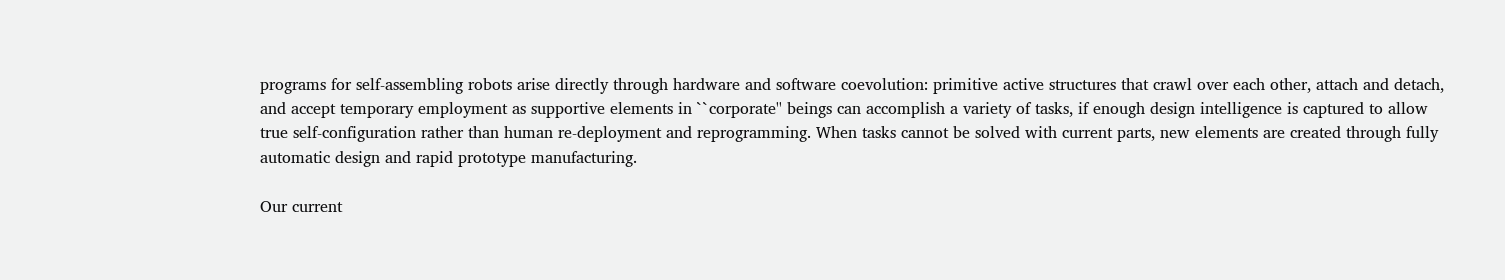programs for self-assembling robots arise directly through hardware and software coevolution: primitive active structures that crawl over each other, attach and detach, and accept temporary employment as supportive elements in ``corporate'' beings can accomplish a variety of tasks, if enough design intelligence is captured to allow true self-configuration rather than human re-deployment and reprogramming. When tasks cannot be solved with current parts, new elements are created through fully automatic design and rapid prototype manufacturing.

Our current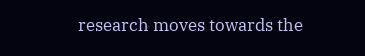research moves towards the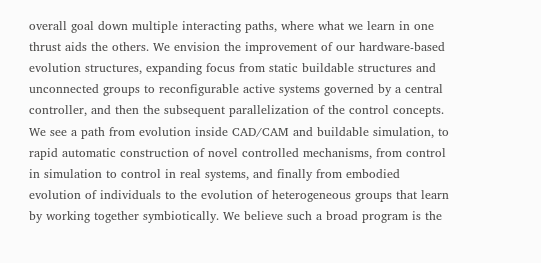overall goal down multiple interacting paths, where what we learn in one thrust aids the others. We envision the improvement of our hardware-based evolution structures, expanding focus from static buildable structures and unconnected groups to reconfigurable active systems governed by a central controller, and then the subsequent parallelization of the control concepts. We see a path from evolution inside CAD/CAM and buildable simulation, to rapid automatic construction of novel controlled mechanisms, from control in simulation to control in real systems, and finally from embodied evolution of individuals to the evolution of heterogeneous groups that learn by working together symbiotically. We believe such a broad program is the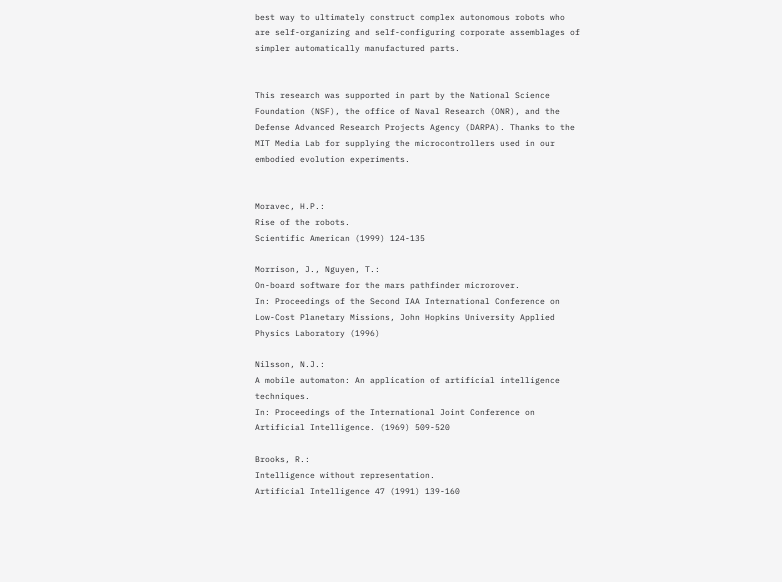best way to ultimately construct complex autonomous robots who are self-organizing and self-configuring corporate assemblages of simpler automatically manufactured parts.


This research was supported in part by the National Science Foundation (NSF), the office of Naval Research (ONR), and the Defense Advanced Research Projects Agency (DARPA). Thanks to the MIT Media Lab for supplying the microcontrollers used in our embodied evolution experiments.


Moravec, H.P.:
Rise of the robots.
Scientific American (1999) 124-135

Morrison, J., Nguyen, T.:
On-board software for the mars pathfinder microrover.
In: Proceedings of the Second IAA International Conference on Low-Cost Planetary Missions, John Hopkins University Applied Physics Laboratory (1996)

Nilsson, N.J.:
A mobile automaton: An application of artificial intelligence techniques.
In: Proceedings of the International Joint Conference on Artificial Intelligence. (1969) 509-520

Brooks, R.:
Intelligence without representation.
Artificial Intelligence 47 (1991) 139-160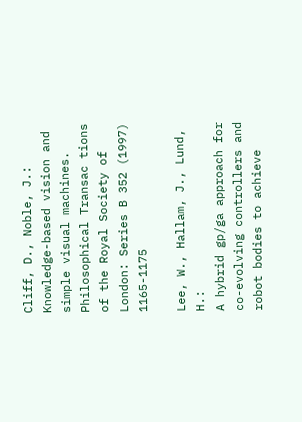Cliff, D., Noble, J.:
Knowledge-based vision and simple visual machines.
Philosophical Transac tions of the Royal Society of London: Series B 352 (1997) 1165-1175

Lee, W., Hallam, J., Lund, H.:
A hybrid gp/ga approach for co-evolving controllers and robot bodies to achieve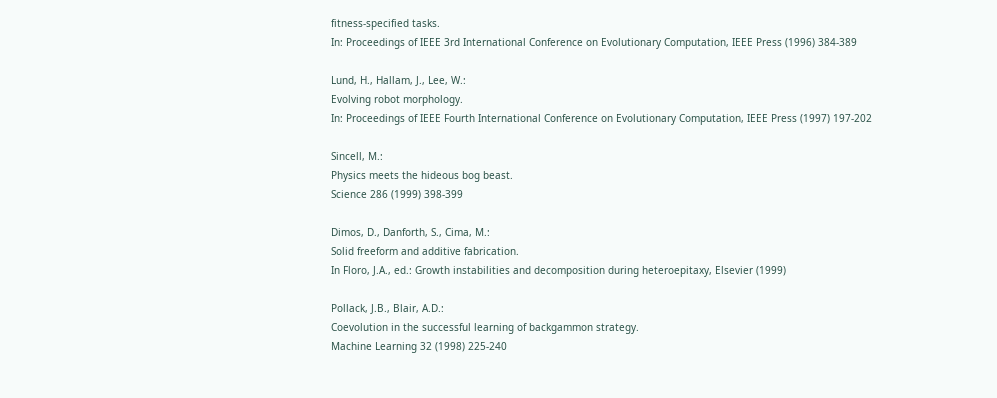fitness-specified tasks.
In: Proceedings of IEEE 3rd International Conference on Evolutionary Computation, IEEE Press (1996) 384-389

Lund, H., Hallam, J., Lee, W.:
Evolving robot morphology.
In: Proceedings of IEEE Fourth International Conference on Evolutionary Computation, IEEE Press (1997) 197-202

Sincell, M.:
Physics meets the hideous bog beast.
Science 286 (1999) 398-399

Dimos, D., Danforth, S., Cima, M.:
Solid freeform and additive fabrication.
In Floro, J.A., ed.: Growth instabilities and decomposition during heteroepitaxy, Elsevier (1999)

Pollack, J.B., Blair, A.D.:
Coevolution in the successful learning of backgammon strategy.
Machine Learning 32 (1998) 225-240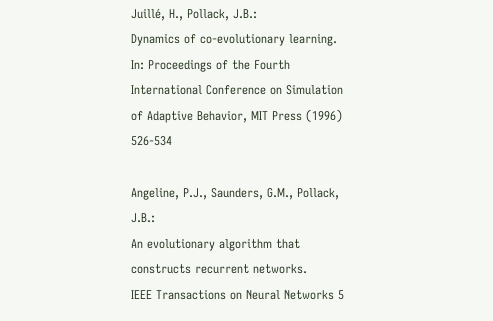Juillé, H., Pollack, J.B.:
Dynamics of co-evolutionary learning.
In: Proceedings of the Fourth International Conference on Simulation of Adaptive Behavior, MIT Press (1996) 526-534

Angeline, P.J., Saunders, G.M., Pollack, J.B.:
An evolutionary algorithm that constructs recurrent networks.
IEEE Transactions on Neural Networks 5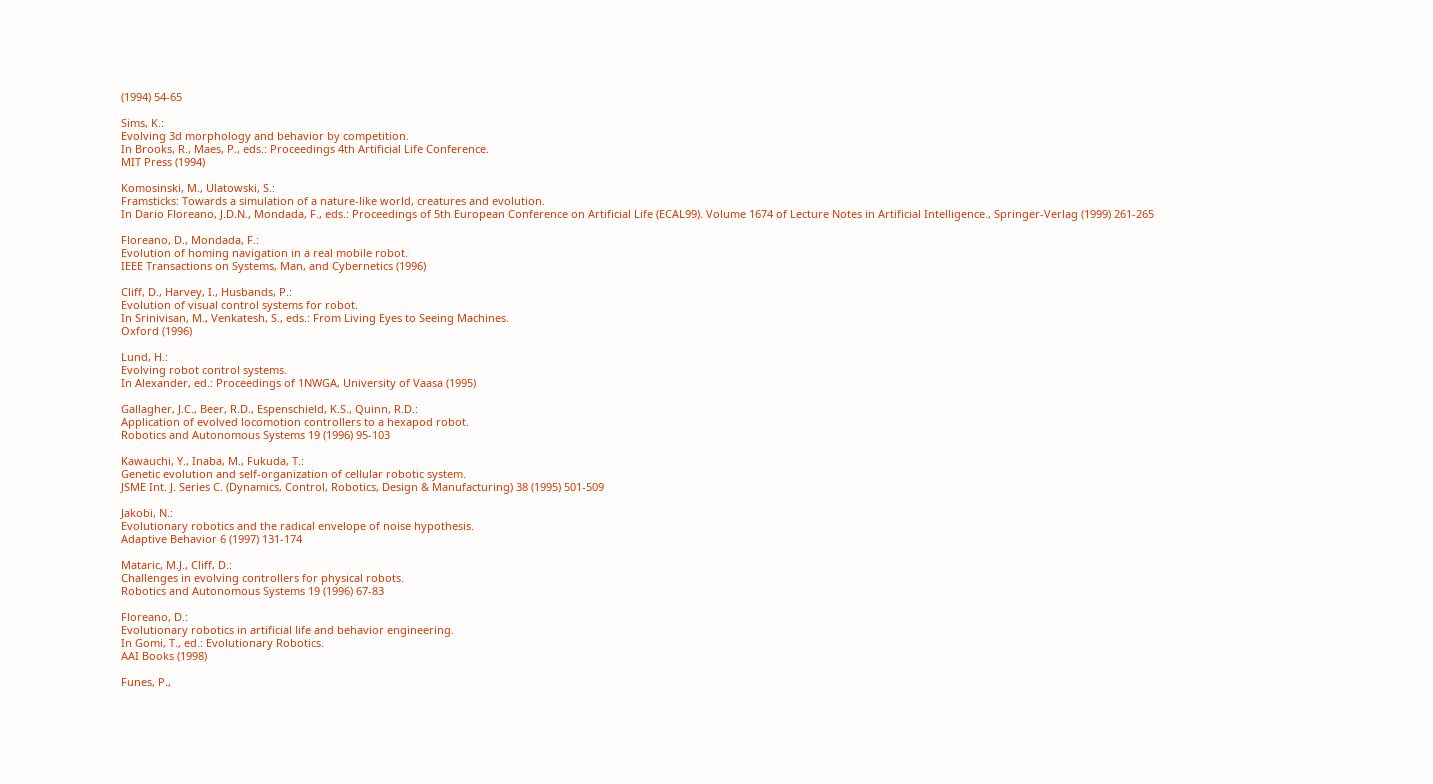(1994) 54-65

Sims, K.:
Evolving 3d morphology and behavior by competition.
In Brooks, R., Maes, P., eds.: Proceedings 4th Artificial Life Conference.
MIT Press (1994)

Komosinski, M., Ulatowski, S.:
Framsticks: Towards a simulation of a nature-like world, creatures and evolution.
In Dario Floreano, J.D.N., Mondada, F., eds.: Proceedings of 5th European Conference on Artificial Life (ECAL99). Volume 1674 of Lecture Notes in Artificial Intelligence., Springer-Verlag (1999) 261-265

Floreano, D., Mondada, F.:
Evolution of homing navigation in a real mobile robot.
IEEE Transactions on Systems, Man, and Cybernetics (1996)

Cliff, D., Harvey, I., Husbands, P.:
Evolution of visual control systems for robot.
In Srinivisan, M., Venkatesh, S., eds.: From Living Eyes to Seeing Machines.
Oxford (1996)

Lund, H.:
Evolving robot control systems.
In Alexander, ed.: Proceedings of 1NWGA, University of Vaasa (1995)

Gallagher, J.C., Beer, R.D., Espenschield, K.S., Quinn, R.D.:
Application of evolved locomotion controllers to a hexapod robot.
Robotics and Autonomous Systems 19 (1996) 95-103

Kawauchi, Y., Inaba, M., Fukuda, T.:
Genetic evolution and self-organization of cellular robotic system.
JSME Int. J. Series C. (Dynamics, Control, Robotics, Design & Manufacturing) 38 (1995) 501-509

Jakobi, N.:
Evolutionary robotics and the radical envelope of noise hypothesis.
Adaptive Behavior 6 (1997) 131-174

Mataric, M.J., Cliff, D.:
Challenges in evolving controllers for physical robots.
Robotics and Autonomous Systems 19 (1996) 67-83

Floreano, D.:
Evolutionary robotics in artificial life and behavior engineering.
In Gomi, T., ed.: Evolutionary Robotics.
AAI Books (1998)

Funes, P.,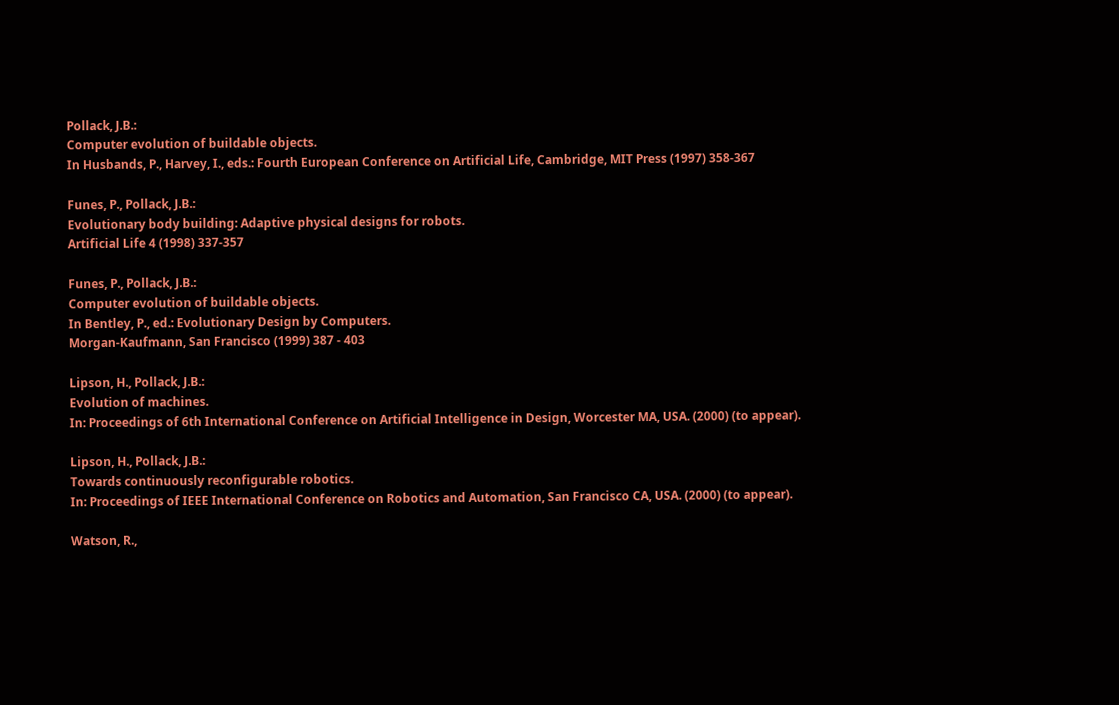Pollack, J.B.:
Computer evolution of buildable objects.
In Husbands, P., Harvey, I., eds.: Fourth European Conference on Artificial Life, Cambridge, MIT Press (1997) 358-367

Funes, P., Pollack, J.B.:
Evolutionary body building: Adaptive physical designs for robots.
Artificial Life 4 (1998) 337-357

Funes, P., Pollack, J.B.:
Computer evolution of buildable objects.
In Bentley, P., ed.: Evolutionary Design by Computers.
Morgan-Kaufmann, San Francisco (1999) 387 - 403

Lipson, H., Pollack, J.B.:
Evolution of machines.
In: Proceedings of 6th International Conference on Artificial Intelligence in Design, Worcester MA, USA. (2000) (to appear).

Lipson, H., Pollack, J.B.:
Towards continuously reconfigurable robotics.
In: Proceedings of IEEE International Conference on Robotics and Automation, San Francisco CA, USA. (2000) (to appear).

Watson, R.,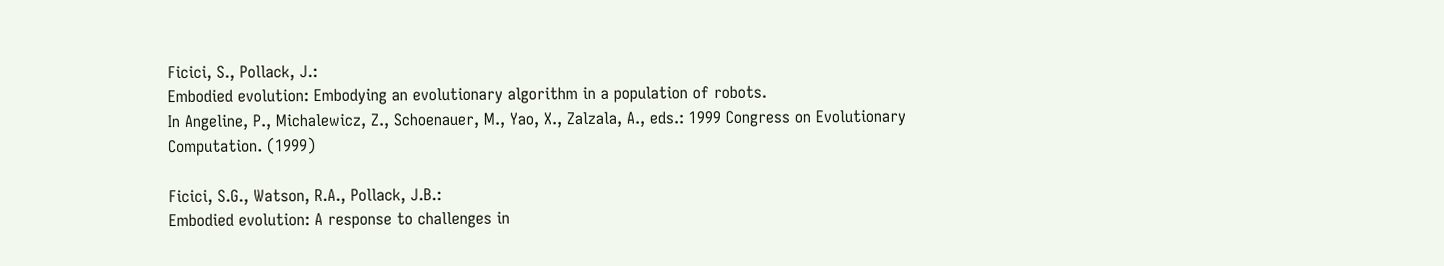Ficici, S., Pollack, J.:
Embodied evolution: Embodying an evolutionary algorithm in a population of robots.
In Angeline, P., Michalewicz, Z., Schoenauer, M., Yao, X., Zalzala, A., eds.: 1999 Congress on Evolutionary Computation. (1999)

Ficici, S.G., Watson, R.A., Pollack, J.B.:
Embodied evolution: A response to challenges in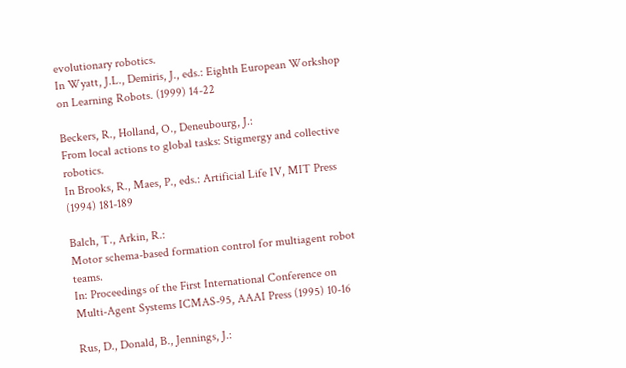evolutionary robotics.
In Wyatt, J.L., Demiris, J., eds.: Eighth European Workshop on Learning Robots. (1999) 14-22

Beckers, R., Holland, O., Deneubourg, J.:
From local actions to global tasks: Stigmergy and collective robotics.
In Brooks, R., Maes, P., eds.: Artificial Life IV, MIT Press (1994) 181-189

Balch, T., Arkin, R.:
Motor schema-based formation control for multiagent robot teams.
In: Proceedings of the First International Conference on Multi-Agent Systems ICMAS-95, AAAI Press (1995) 10-16

Rus, D., Donald, B., Jennings, J.: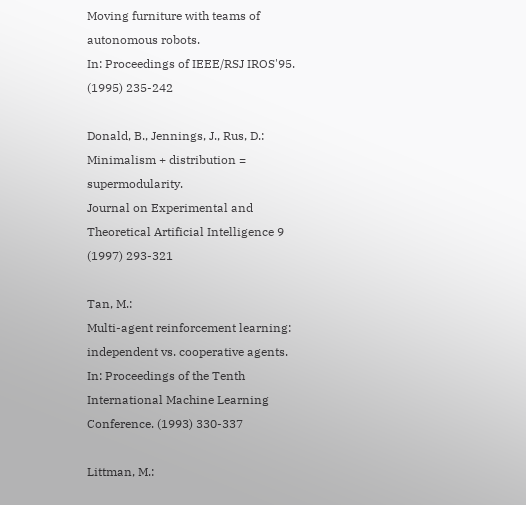Moving furniture with teams of autonomous robots.
In: Proceedings of IEEE/RSJ IROS'95. (1995) 235-242

Donald, B., Jennings, J., Rus, D.:
Minimalism + distribution = supermodularity.
Journal on Experimental and Theoretical Artificial Intelligence 9 (1997) 293-321

Tan, M.:
Multi-agent reinforcement learning: independent vs. cooperative agents.
In: Proceedings of the Tenth International Machine Learning Conference. (1993) 330-337

Littman, M.: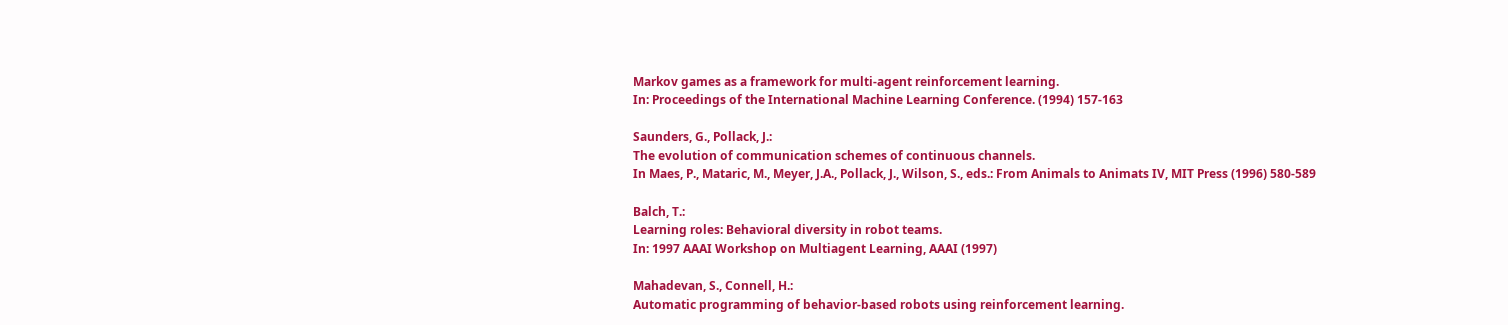Markov games as a framework for multi-agent reinforcement learning.
In: Proceedings of the International Machine Learning Conference. (1994) 157-163

Saunders, G., Pollack, J.:
The evolution of communication schemes of continuous channels.
In Maes, P., Mataric, M., Meyer, J.A., Pollack, J., Wilson, S., eds.: From Animals to Animats IV, MIT Press (1996) 580-589

Balch, T.:
Learning roles: Behavioral diversity in robot teams.
In: 1997 AAAI Workshop on Multiagent Learning, AAAI (1997)

Mahadevan, S., Connell, H.:
Automatic programming of behavior-based robots using reinforcement learning.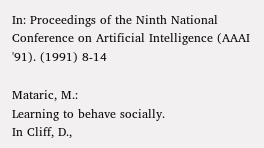In: Proceedings of the Ninth National Conference on Artificial Intelligence (AAAI '91). (1991) 8-14

Mataric, M.:
Learning to behave socially.
In Cliff, D.,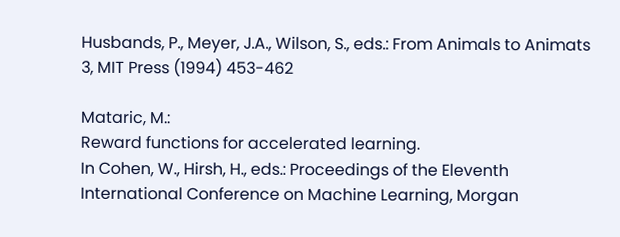Husbands, P., Meyer, J.A., Wilson, S., eds.: From Animals to Animats 3, MIT Press (1994) 453-462

Mataric, M.:
Reward functions for accelerated learning.
In Cohen, W., Hirsh, H., eds.: Proceedings of the Eleventh International Conference on Machine Learning, Morgan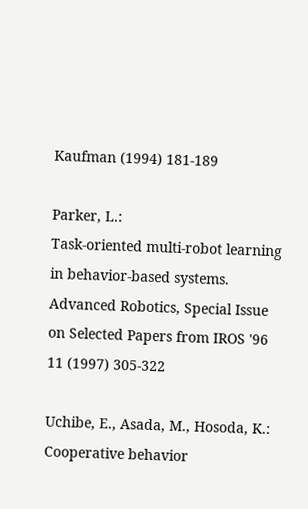Kaufman (1994) 181-189

Parker, L.:
Task-oriented multi-robot learning in behavior-based systems.
Advanced Robotics, Special Issue on Selected Papers from IROS '96 11 (1997) 305-322

Uchibe, E., Asada, M., Hosoda, K.:
Cooperative behavior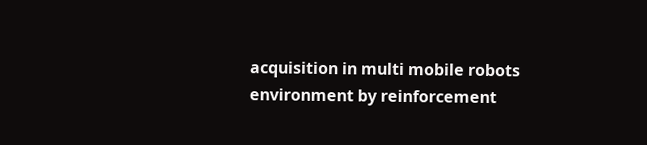acquisition in multi mobile robots environment by reinforcement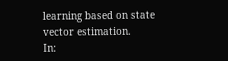learning based on state vector estimation.
In: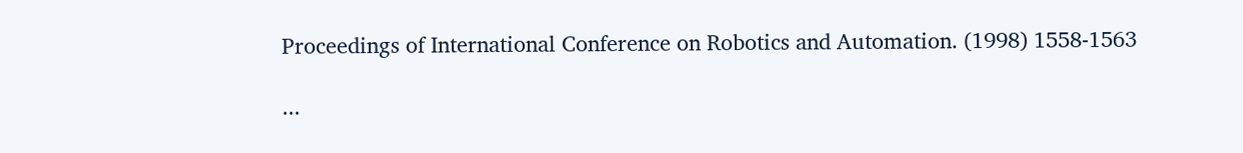Proceedings of International Conference on Robotics and Automation. (1998) 1558-1563

...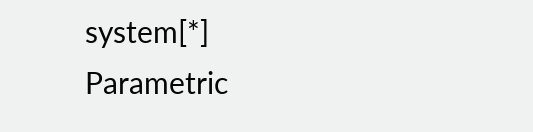system[*]
Parametric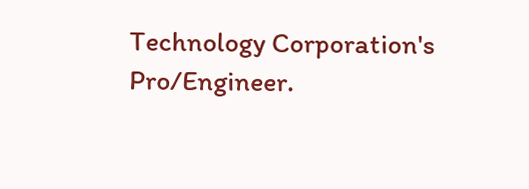Technology Corporation's Pro/Engineer.